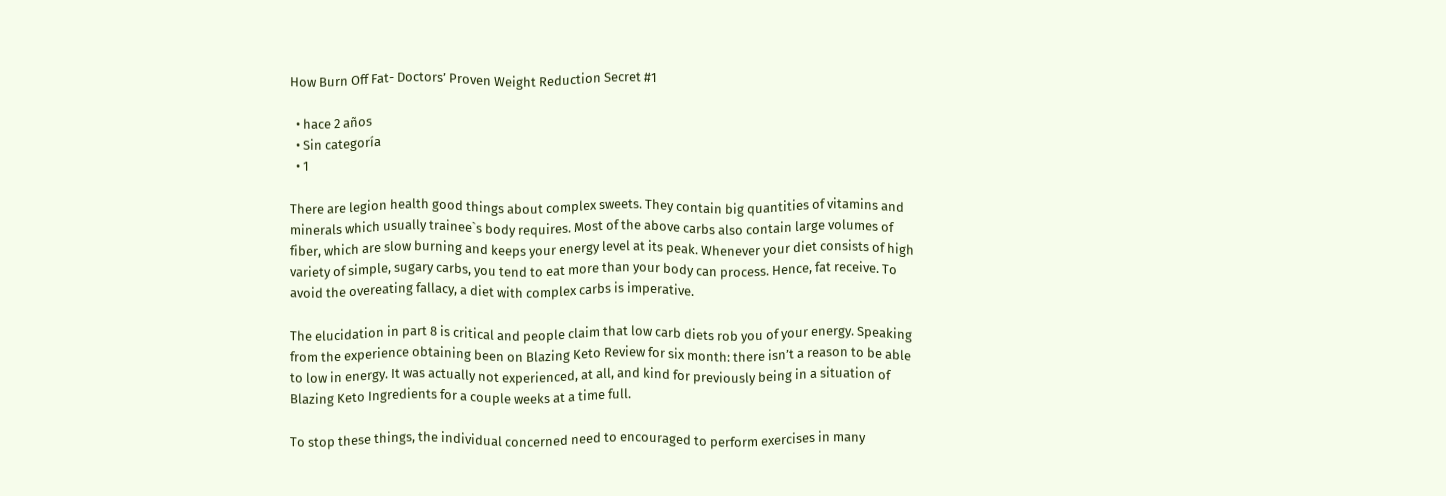How Burn Off Fat- Doctors’ Proven Weight Reduction Secret #1

  • hace 2 años
  • Sin categoría
  • 1

There are legion health good things about complex sweets. They contain big quantities of vitamins and minerals which usually trainee`s body requires. Most of the above carbs also contain large volumes of fiber, which are slow burning and keeps your energy level at its peak. Whenever your diet consists of high variety of simple, sugary carbs, you tend to eat more than your body can process. Hence, fat receive. To avoid the overeating fallacy, a diet with complex carbs is imperative.

The elucidation in part 8 is critical and people claim that low carb diets rob you of your energy. Speaking from the experience obtaining been on Blazing Keto Review for six month: there isn’t a reason to be able to low in energy. It was actually not experienced, at all, and kind for previously being in a situation of Blazing Keto Ingredients for a couple weeks at a time full.

To stop these things, the individual concerned need to encouraged to perform exercises in many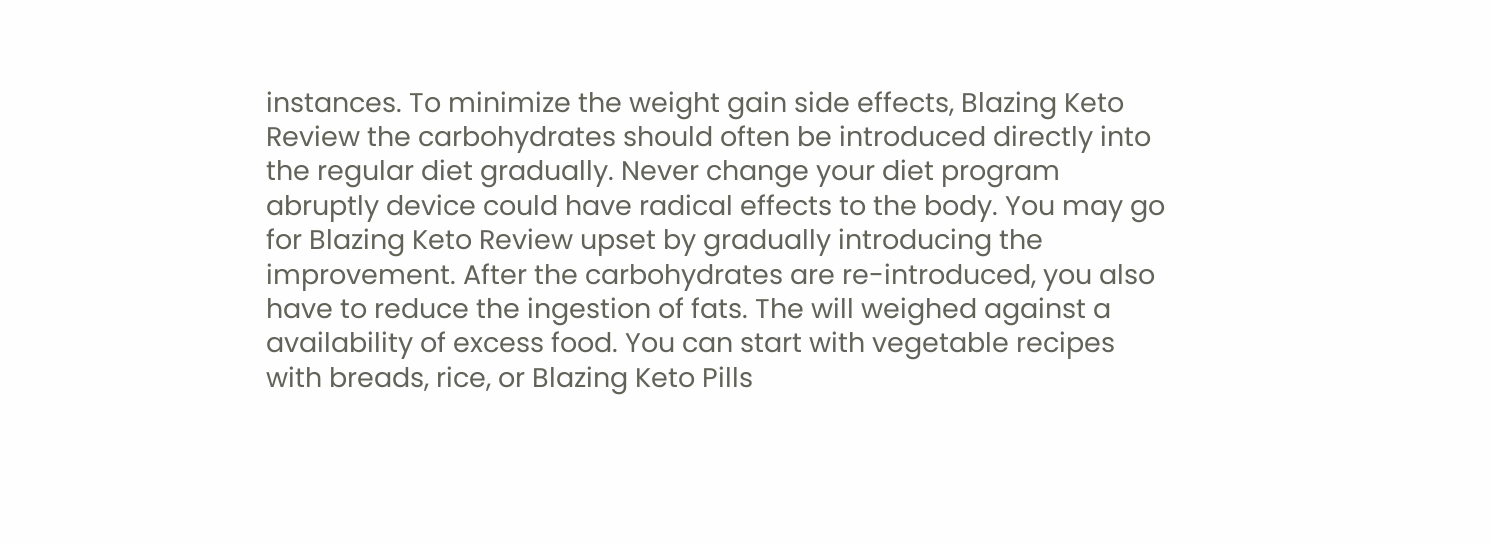instances. To minimize the weight gain side effects, Blazing Keto Review the carbohydrates should often be introduced directly into the regular diet gradually. Never change your diet program abruptly device could have radical effects to the body. You may go for Blazing Keto Review upset by gradually introducing the improvement. After the carbohydrates are re-introduced, you also have to reduce the ingestion of fats. The will weighed against a availability of excess food. You can start with vegetable recipes with breads, rice, or Blazing Keto Pills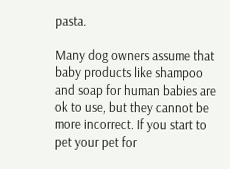pasta.

Many dog owners assume that baby products like shampoo and soap for human babies are ok to use, but they cannot be more incorrect. If you start to pet your pet for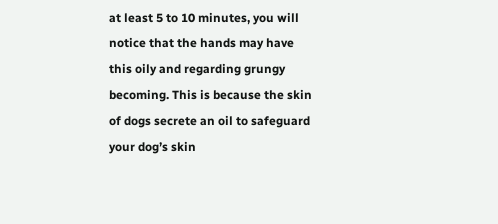at least 5 to 10 minutes, you will notice that the hands may have this oily and regarding grungy becoming. This is because the skin of dogs secrete an oil to safeguard your dog’s skin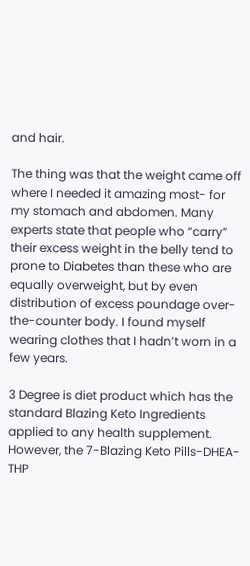and hair.

The thing was that the weight came off where I needed it amazing most- for my stomach and abdomen. Many experts state that people who “carry” their excess weight in the belly tend to prone to Diabetes than these who are equally overweight, but by even distribution of excess poundage over-the-counter body. I found myself wearing clothes that I hadn’t worn in a few years.

3 Degree is diet product which has the standard Blazing Keto Ingredients applied to any health supplement. However, the 7-Blazing Keto Pills-DHEA-THP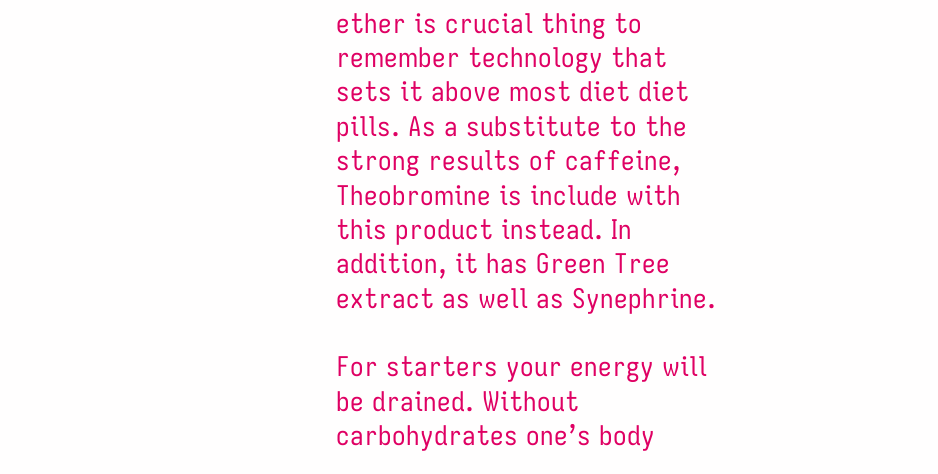ether is crucial thing to remember technology that sets it above most diet diet pills. As a substitute to the strong results of caffeine, Theobromine is include with this product instead. In addition, it has Green Tree extract as well as Synephrine.

For starters your energy will be drained. Without carbohydrates one’s body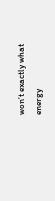won’t exactly what energy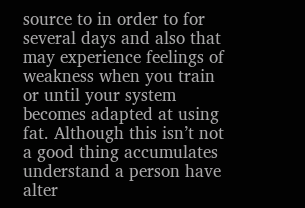source to in order to for several days and also that may experience feelings of weakness when you train or until your system becomes adapted at using fat. Although this isn’t not a good thing accumulates understand a person have alter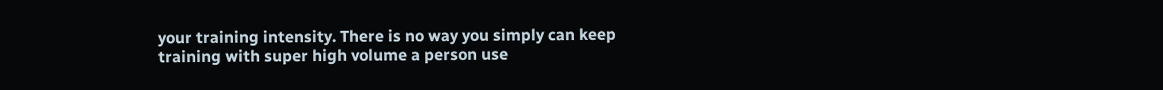your training intensity. There is no way you simply can keep training with super high volume a person use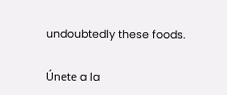undoubtedly these foods.

Únete a la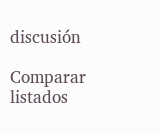discusión

Comparar listados